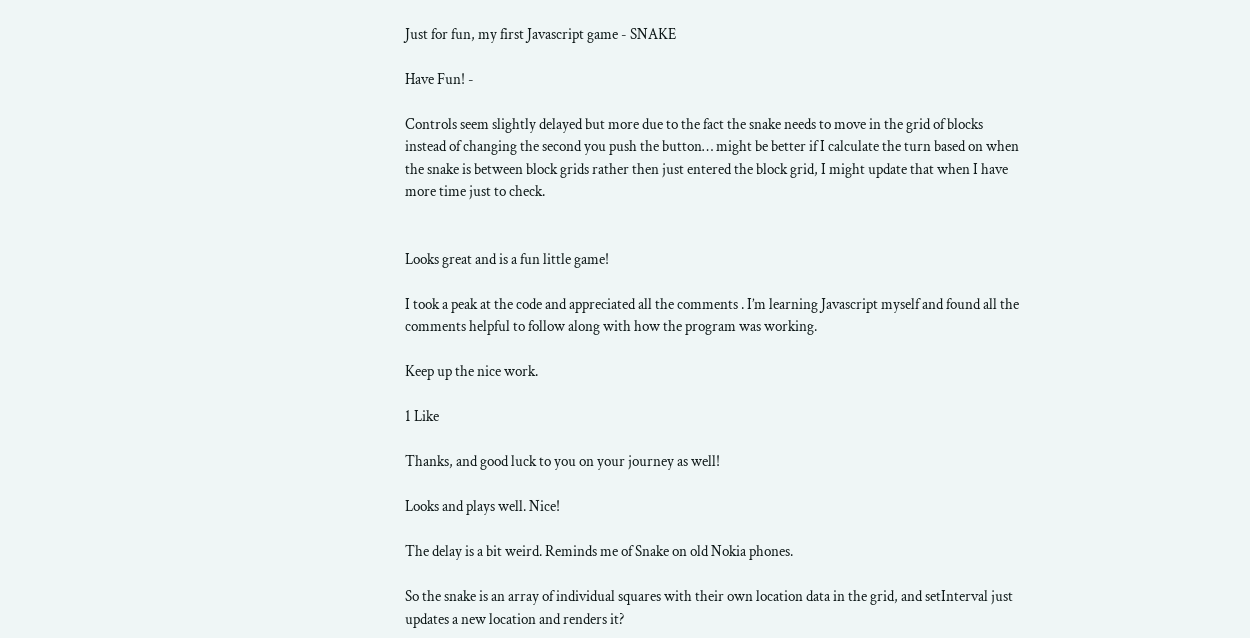Just for fun, my first Javascript game - SNAKE

Have Fun! -

Controls seem slightly delayed but more due to the fact the snake needs to move in the grid of blocks instead of changing the second you push the button… might be better if I calculate the turn based on when the snake is between block grids rather then just entered the block grid, I might update that when I have more time just to check.


Looks great and is a fun little game!

I took a peak at the code and appreciated all the comments . I’m learning Javascript myself and found all the comments helpful to follow along with how the program was working.

Keep up the nice work.

1 Like

Thanks, and good luck to you on your journey as well!

Looks and plays well. Nice!

The delay is a bit weird. Reminds me of Snake on old Nokia phones.

So the snake is an array of individual squares with their own location data in the grid, and setInterval just updates a new location and renders it?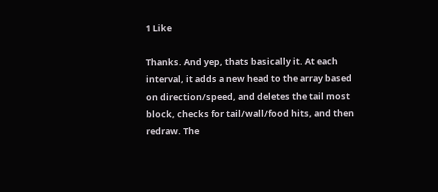1 Like

Thanks. And yep, thats basically it. At each interval, it adds a new head to the array based on direction/speed, and deletes the tail most block, checks for tail/wall/food hits, and then redraw. The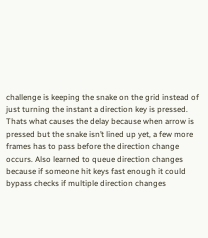challenge is keeping the snake on the grid instead of just turning the instant a direction key is pressed. Thats what causes the delay because when arrow is pressed but the snake isn’t lined up yet, a few more frames has to pass before the direction change occurs. Also learned to queue direction changes because if someone hit keys fast enough it could bypass checks if multiple direction changes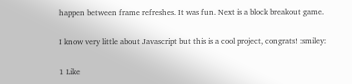happen between frame refreshes. It was fun. Next is a block breakout game.

I know very little about Javascript but this is a cool project, congrats! :smiley:

1 Like